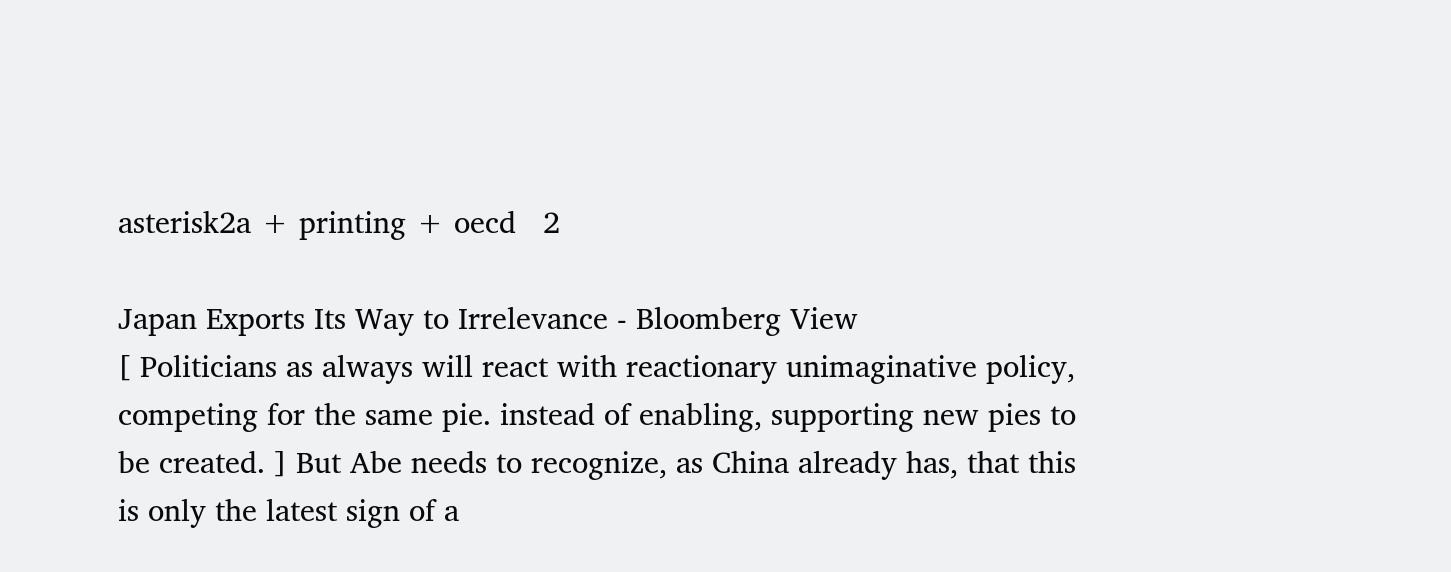asterisk2a + printing + oecd   2

Japan Exports Its Way to Irrelevance - Bloomberg View
[ Politicians as always will react with reactionary unimaginative policy, competing for the same pie. instead of enabling, supporting new pies to be created. ] But Abe needs to recognize, as China already has, that this is only the latest sign of a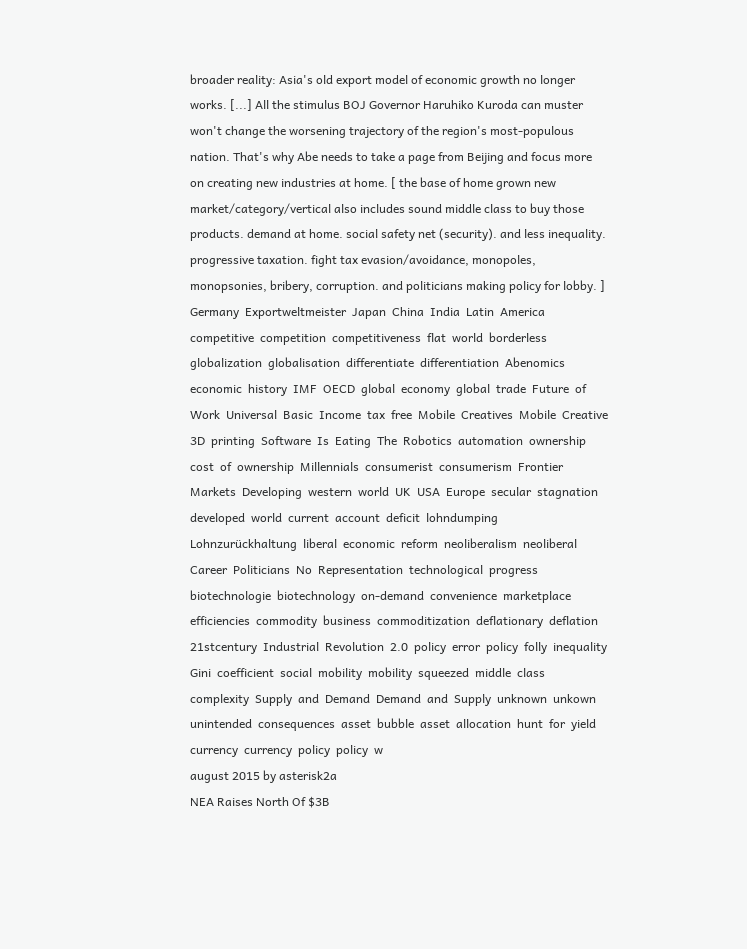broader reality: Asia's old export model of economic growth no longer works. [...] All the stimulus BOJ Governor Haruhiko Kuroda can muster won't change the worsening trajectory of the region's most-populous nation. That's why Abe needs to take a page from Beijing and focus more on creating new industries at home. [ the base of home grown new market/category/vertical also includes sound middle class to buy those products. demand at home. social safety net (security). and less inequality. progressive taxation. fight tax evasion/avoidance, monopoles, monopsonies, bribery, corruption. and politicians making policy for lobby. ]
Germany  Exportweltmeister  Japan  China  India  Latin  America  competitive  competition  competitiveness  flat  world  borderless  globalization  globalisation  differentiate  differentiation  Abenomics  economic  history  IMF  OECD  global  economy  global  trade  Future  of  Work  Universal  Basic  Income  tax  free  Mobile  Creatives  Mobile  Creative  3D  printing  Software  Is  Eating  The  Robotics  automation  ownership  cost  of  ownership  Millennials  consumerist  consumerism  Frontier  Markets  Developing  western  world  UK  USA  Europe  secular  stagnation  developed  world  current  account  deficit  lohndumping  Lohnzurückhaltung  liberal  economic  reform  neoliberalism  neoliberal  Career  Politicians  No  Representation  technological  progress  biotechnologie  biotechnology  on-demand  convenience  marketplace  efficiencies  commodity  business  commoditization  deflationary  deflation  21stcentury  Industrial  Revolution  2.0  policy  error  policy  folly  inequality  Gini  coefficient  social  mobility  mobility  squeezed  middle  class  complexity  Supply  and  Demand  Demand  and  Supply  unknown  unkown  unintended  consequences  asset  bubble  asset  allocation  hunt  for  yield  currency  currency  policy  policy  w
august 2015 by asterisk2a
NEA Raises North Of $3B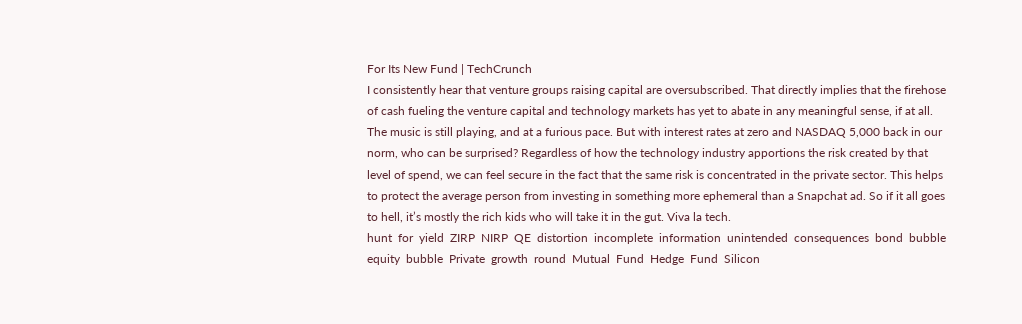For Its New Fund | TechCrunch
I consistently hear that venture groups raising capital are oversubscribed. That directly implies that the firehose of cash fueling the venture capital and technology markets has yet to abate in any meaningful sense, if at all. The music is still playing, and at a furious pace. But with interest rates at zero and NASDAQ 5,000 back in our norm, who can be surprised? Regardless of how the technology industry apportions the risk created by that level of spend, we can feel secure in the fact that the same risk is concentrated in the private sector. This helps to protect the average person from investing in something more ephemeral than a Snapchat ad. So if it all goes to hell, it’s mostly the rich kids who will take it in the gut. Viva la tech.
hunt  for  yield  ZIRP  NIRP  QE  distortion  incomplete  information  unintended  consequences  bond  bubble  equity  bubble  Private  growth  round  Mutual  Fund  Hedge  Fund  Silicon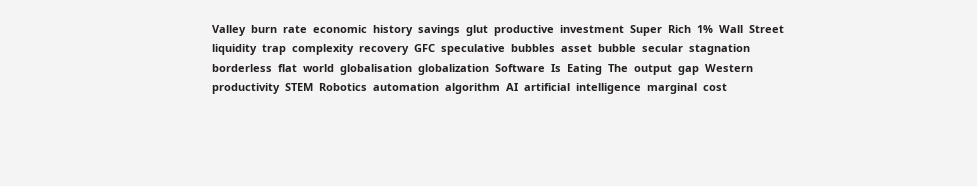Valley  burn  rate  economic  history  savings  glut  productive  investment  Super  Rich  1%  Wall  Street  liquidity  trap  complexity  recovery  GFC  speculative  bubbles  asset  bubble  secular  stagnation  borderless  flat  world  globalisation  globalization  Software  Is  Eating  The  output  gap  Western  productivity  STEM  Robotics  automation  algorithm  AI  artificial  intelligence  marginal  cost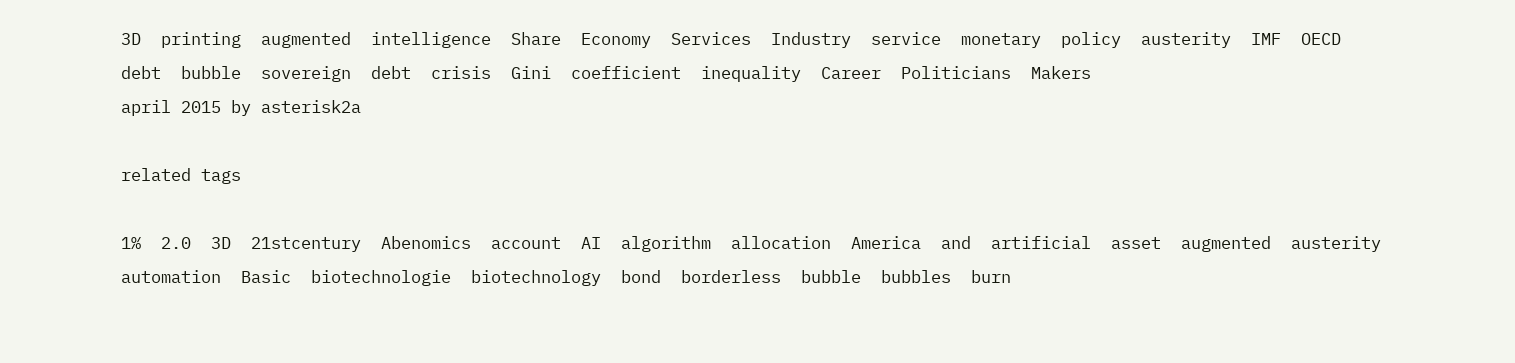3D  printing  augmented  intelligence  Share  Economy  Services  Industry  service  monetary  policy  austerity  IMF  OECD  debt  bubble  sovereign  debt  crisis  Gini  coefficient  inequality  Career  Politicians  Makers
april 2015 by asterisk2a

related tags

1%  2.0  3D  21stcentury  Abenomics  account  AI  algorithm  allocation  America  and  artificial  asset  augmented  austerity  automation  Basic  biotechnologie  biotechnology  bond  borderless  bubble  bubbles  burn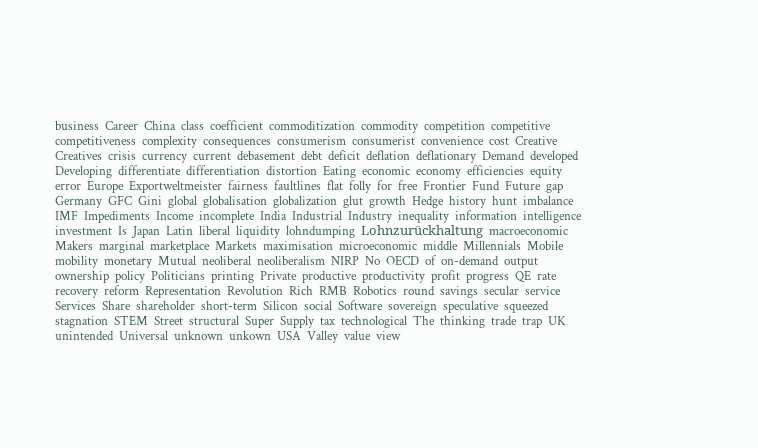business  Career  China  class  coefficient  commoditization  commodity  competition  competitive  competitiveness  complexity  consequences  consumerism  consumerist  convenience  cost  Creative  Creatives  crisis  currency  current  debasement  debt  deficit  deflation  deflationary  Demand  developed  Developing  differentiate  differentiation  distortion  Eating  economic  economy  efficiencies  equity  error  Europe  Exportweltmeister  fairness  faultlines  flat  folly  for  free  Frontier  Fund  Future  gap  Germany  GFC  Gini  global  globalisation  globalization  glut  growth  Hedge  history  hunt  imbalance  IMF  Impediments  Income  incomplete  India  Industrial  Industry  inequality  information  intelligence  investment  Is  Japan  Latin  liberal  liquidity  lohndumping  Lohnzurückhaltung  macroeconomic  Makers  marginal  marketplace  Markets  maximisation  microeconomic  middle  Millennials  Mobile  mobility  monetary  Mutual  neoliberal  neoliberalism  NIRP  No  OECD  of  on-demand  output  ownership  policy  Politicians  printing  Private  productive  productivity  profit  progress  QE  rate  recovery  reform  Representation  Revolution  Rich  RMB  Robotics  round  savings  secular  service  Services  Share  shareholder  short-term  Silicon  social  Software  sovereign  speculative  squeezed  stagnation  STEM  Street  structural  Super  Supply  tax  technological  The  thinking  trade  trap  UK  unintended  Universal  unknown  unkown  USA  Valley  value  view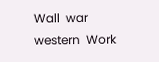Wall  war  western  Work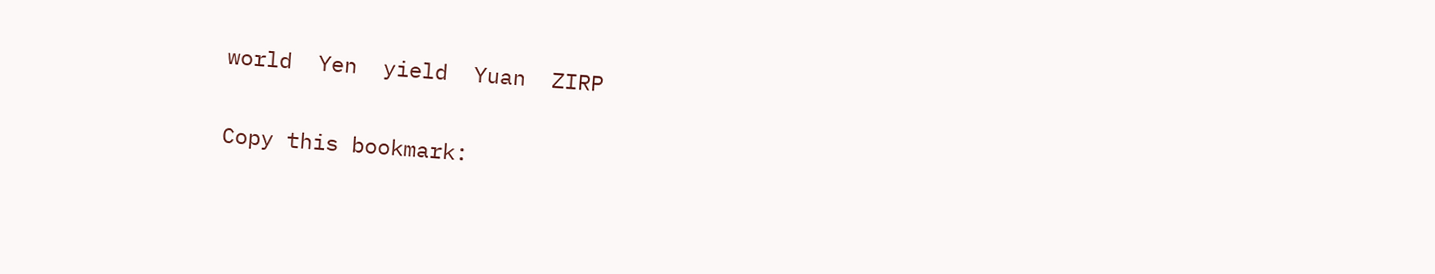world  Yen  yield  Yuan  ZIRP

Copy this bookmark: